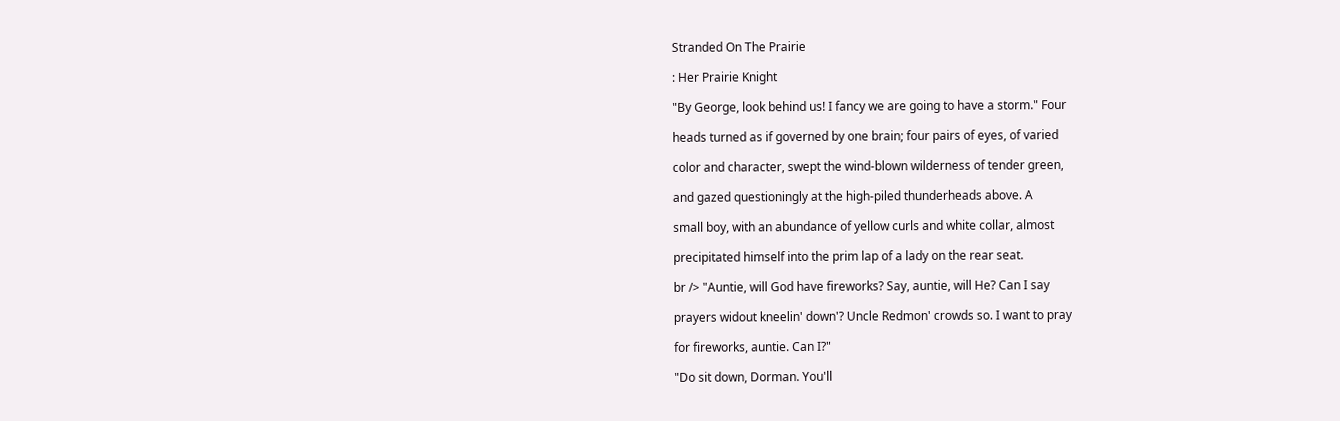Stranded On The Prairie

: Her Prairie Knight

"By George, look behind us! I fancy we are going to have a storm." Four

heads turned as if governed by one brain; four pairs of eyes, of varied

color and character, swept the wind-blown wilderness of tender green,

and gazed questioningly at the high-piled thunderheads above. A

small boy, with an abundance of yellow curls and white collar, almost

precipitated himself into the prim lap of a lady on the rear seat.

br /> "Auntie, will God have fireworks? Say, auntie, will He? Can I say

prayers widout kneelin' down'? Uncle Redmon' crowds so. I want to pray

for fireworks, auntie. Can I?"

"Do sit down, Dorman. You'll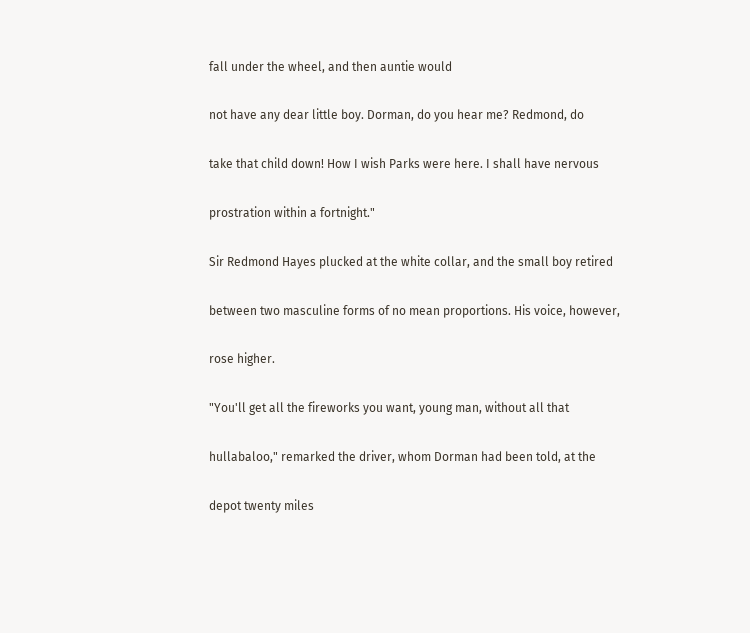fall under the wheel, and then auntie would

not have any dear little boy. Dorman, do you hear me? Redmond, do

take that child down! How I wish Parks were here. I shall have nervous

prostration within a fortnight."

Sir Redmond Hayes plucked at the white collar, and the small boy retired

between two masculine forms of no mean proportions. His voice, however,

rose higher.

"You'll get all the fireworks you want, young man, without all that

hullabaloo," remarked the driver, whom Dorman had been told, at the

depot twenty miles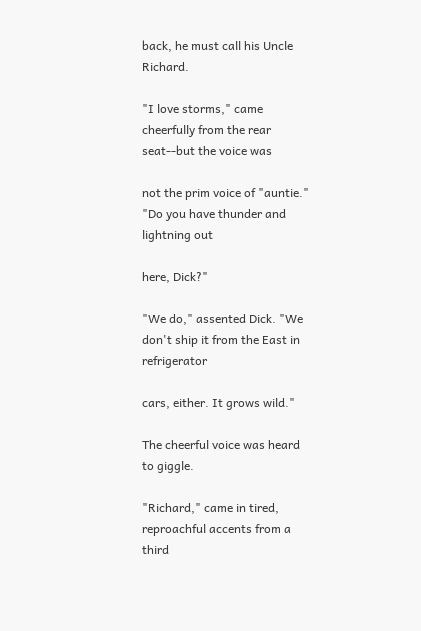back, he must call his Uncle Richard.

"I love storms," came cheerfully from the rear seat--but the voice was

not the prim voice of "auntie." "Do you have thunder and lightning out

here, Dick?"

"We do," assented Dick. "We don't ship it from the East in refrigerator

cars, either. It grows wild."

The cheerful voice was heard to giggle.

"Richard," came in tired, reproachful accents from a third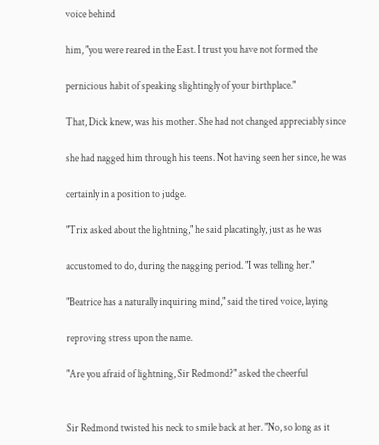voice behind

him, "you were reared in the East. I trust you have not formed the

pernicious habit of speaking slightingly of your birthplace."

That, Dick knew, was his mother. She had not changed appreciably since

she had nagged him through his teens. Not having seen her since, he was

certainly in a position to judge.

"Trix asked about the lightning," he said placatingly, just as he was

accustomed to do, during the nagging period. "I was telling her."

"Beatrice has a naturally inquiring mind," said the tired voice, laying

reproving stress upon the name.

"Are you afraid of lightning, Sir Redmond?" asked the cheerful


Sir Redmond twisted his neck to smile back at her. "No, so long as it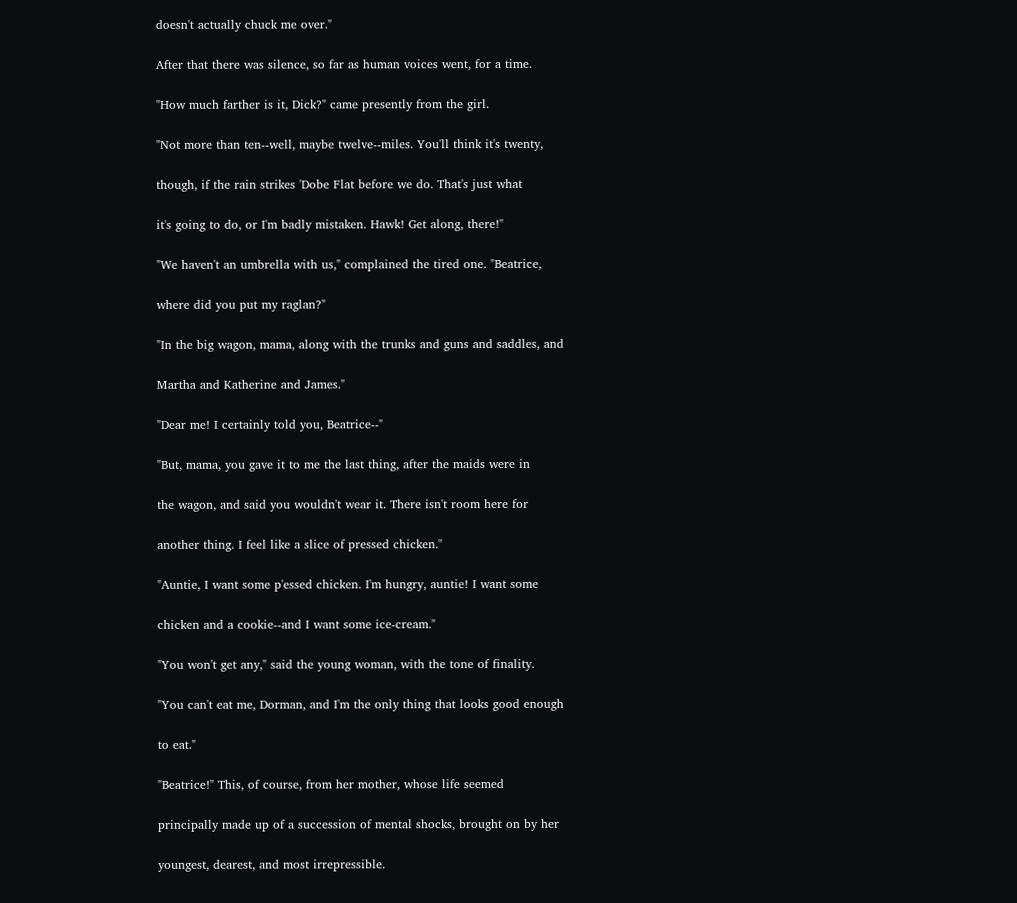doesn't actually chuck me over."

After that there was silence, so far as human voices went, for a time.

"How much farther is it, Dick?" came presently from the girl.

"Not more than ten--well, maybe twelve--miles. You'll think it's twenty,

though, if the rain strikes 'Dobe Flat before we do. That's just what

it's going to do, or I'm badly mistaken. Hawk! Get along, there!"

"We haven't an umbrella with us," complained the tired one. "Beatrice,

where did you put my raglan?"

"In the big wagon, mama, along with the trunks and guns and saddles, and

Martha and Katherine and James."

"Dear me! I certainly told you, Beatrice--"

"But, mama, you gave it to me the last thing, after the maids were in

the wagon, and said you wouldn't wear it. There isn't room here for

another thing. I feel like a slice of pressed chicken."

"Auntie, I want some p'essed chicken. I'm hungry, auntie! I want some

chicken and a cookie--and I want some ice-cream."

"You won't get any," said the young woman, with the tone of finality.

"You can't eat me, Dorman, and I'm the only thing that looks good enough

to eat."

"Beatrice!" This, of course, from her mother, whose life seemed

principally made up of a succession of mental shocks, brought on by her

youngest, dearest, and most irrepressible.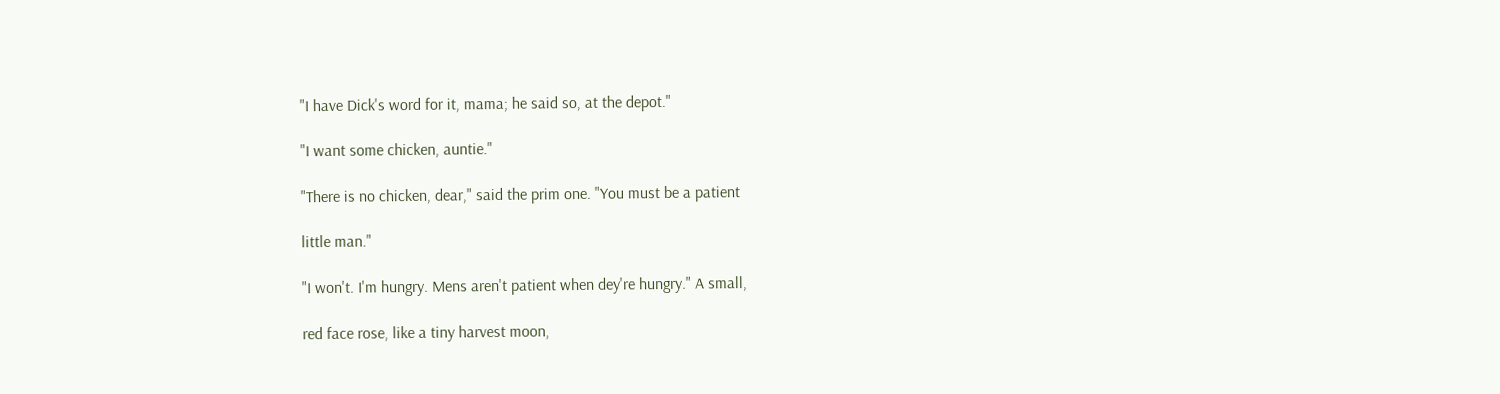"I have Dick's word for it, mama; he said so, at the depot."

"I want some chicken, auntie."

"There is no chicken, dear," said the prim one. "You must be a patient

little man."

"I won't. I'm hungry. Mens aren't patient when dey're hungry." A small,

red face rose, like a tiny harvest moon,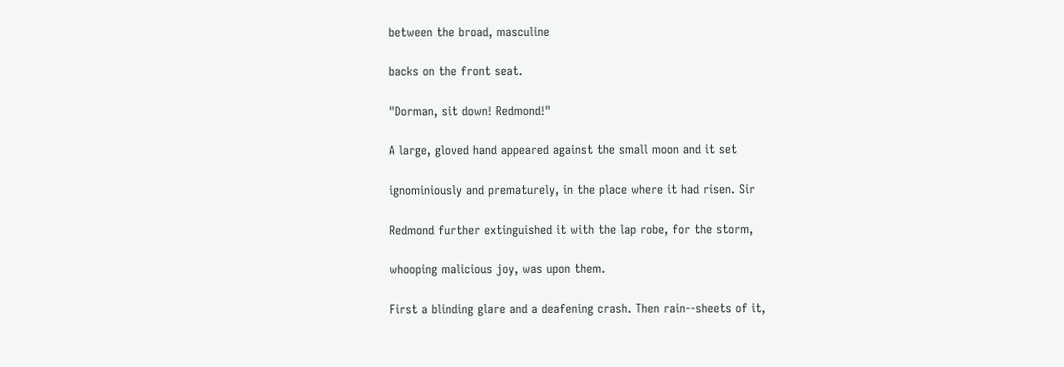between the broad, masculine

backs on the front seat.

"Dorman, sit down! Redmond!"

A large, gloved hand appeared against the small moon and it set

ignominiously and prematurely, in the place where it had risen. Sir

Redmond further extinguished it with the lap robe, for the storm,

whooping malicious joy, was upon them.

First a blinding glare and a deafening crash. Then rain--sheets of it,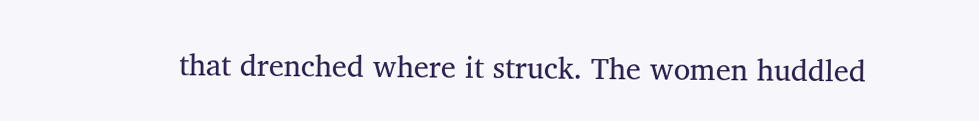that drenched where it struck. The women huddled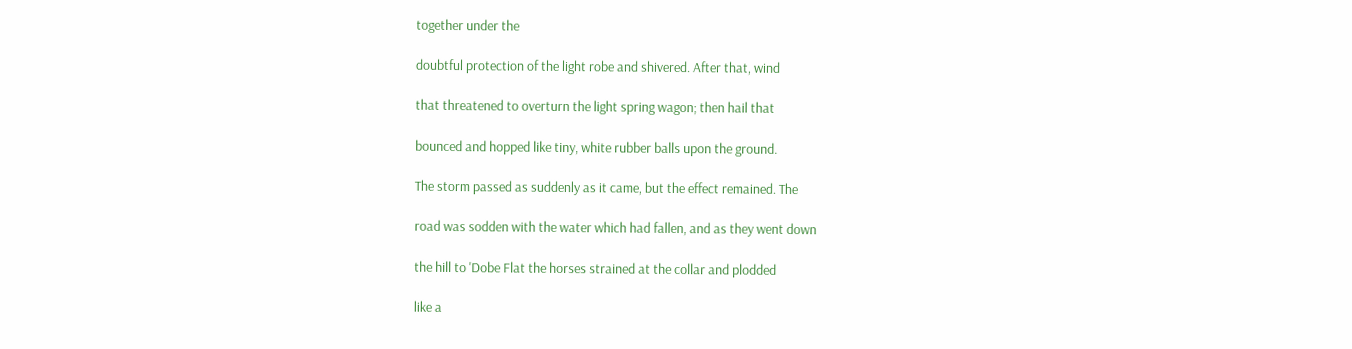together under the

doubtful protection of the light robe and shivered. After that, wind

that threatened to overturn the light spring wagon; then hail that

bounced and hopped like tiny, white rubber balls upon the ground.

The storm passed as suddenly as it came, but the effect remained. The

road was sodden with the water which had fallen, and as they went down

the hill to 'Dobe Flat the horses strained at the collar and plodded

like a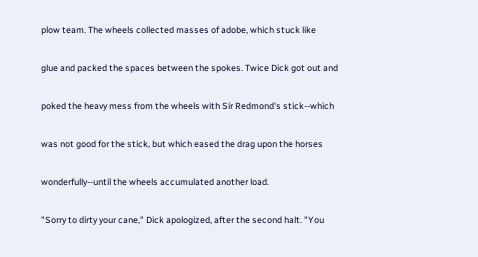plow team. The wheels collected masses of adobe, which stuck like

glue and packed the spaces between the spokes. Twice Dick got out and

poked the heavy mess from the wheels with Sir Redmond's stick--which

was not good for the stick, but which eased the drag upon the horses

wonderfully--until the wheels accumulated another load.

"Sorry to dirty your cane," Dick apologized, after the second halt. "You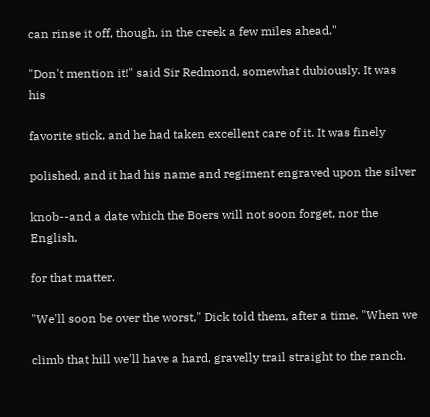can rinse it off, though, in the creek a few miles ahead."

"Don't mention it!" said Sir Redmond, somewhat dubiously. It was his

favorite stick, and he had taken excellent care of it. It was finely

polished, and it had his name and regiment engraved upon the silver

knob--and a date which the Boers will not soon forget, nor the English,

for that matter.

"We'll soon be over the worst," Dick told them, after a time. "When we

climb that hill we'll have a hard, gravelly trail straight to the ranch.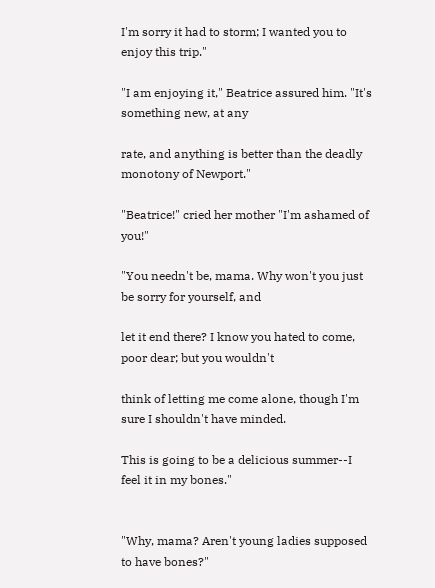I'm sorry it had to storm; I wanted you to enjoy this trip."

"I am enjoying it," Beatrice assured him. "It's something new, at any

rate, and anything is better than the deadly monotony of Newport."

"Beatrice!" cried her mother "I'm ashamed of you!"

"You needn't be, mama. Why won't you just be sorry for yourself, and

let it end there? I know you hated to come, poor dear; but you wouldn't

think of letting me come alone, though I'm sure I shouldn't have minded.

This is going to be a delicious summer--I feel it in my bones."


"Why, mama? Aren't young ladies supposed to have bones?"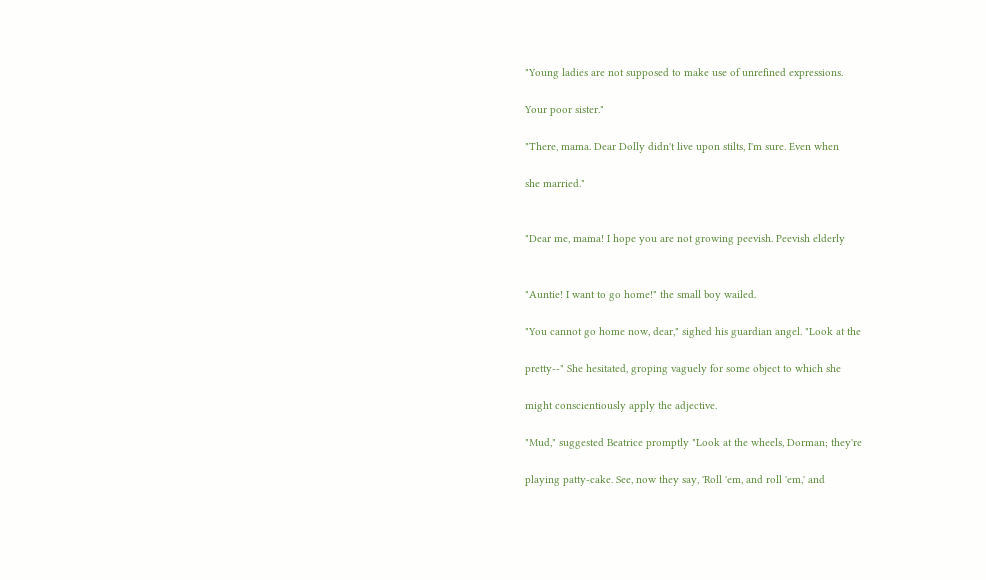"Young ladies are not supposed to make use of unrefined expressions.

Your poor sister."

"There, mama. Dear Dolly didn't live upon stilts, I'm sure. Even when

she married."


"Dear me, mama! I hope you are not growing peevish. Peevish elderly


"Auntie! I want to go home!" the small boy wailed.

"You cannot go home now, dear," sighed his guardian angel. "Look at the

pretty--" She hesitated, groping vaguely for some object to which she

might conscientiously apply the adjective.

"Mud," suggested Beatrice promptly "Look at the wheels, Dorman; they're

playing patty-cake. See, now they say, 'Roll 'em, and roll 'em,' and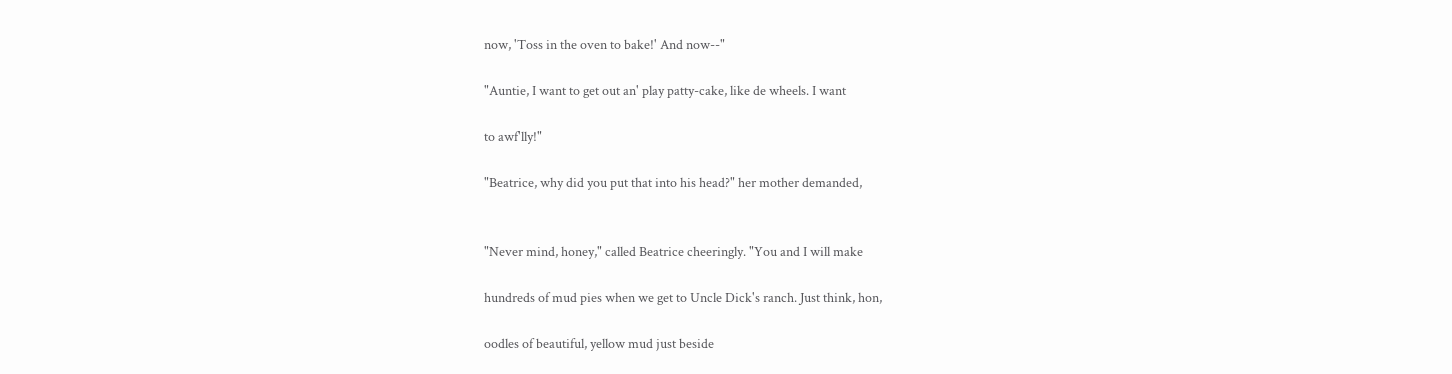now, 'Toss in the oven to bake!' And now--"

"Auntie, I want to get out an' play patty-cake, like de wheels. I want

to awf'lly!"

"Beatrice, why did you put that into his head?" her mother demanded,


"Never mind, honey," called Beatrice cheeringly. "You and I will make

hundreds of mud pies when we get to Uncle Dick's ranch. Just think, hon,

oodles of beautiful, yellow mud just beside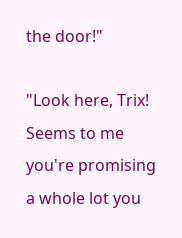the door!"

"Look here, Trix! Seems to me you're promising a whole lot you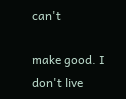can't

make good. I don't live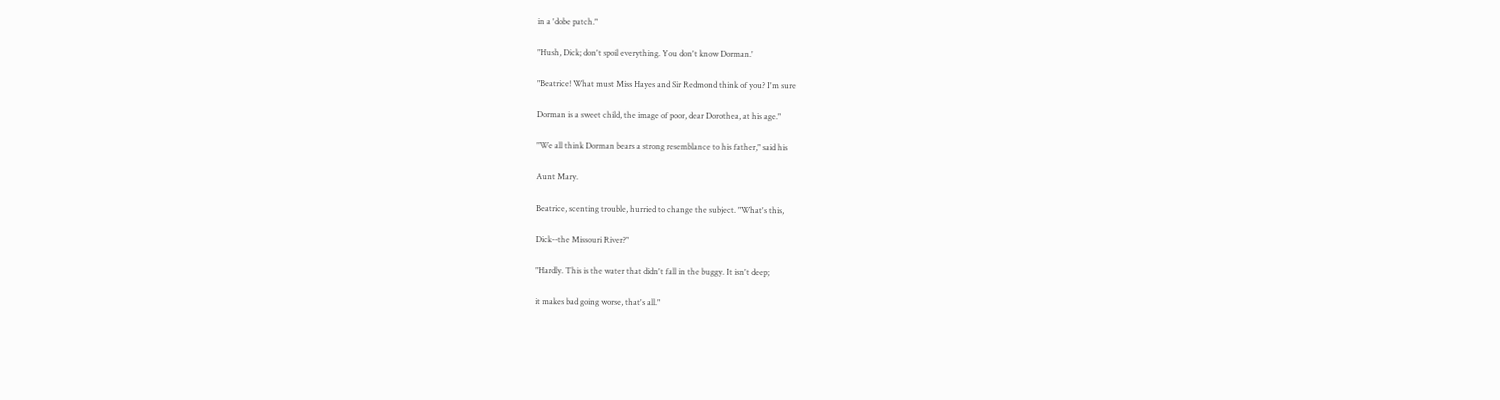in a 'dobe patch."

"Hush, Dick; don't spoil everything. You don't know Dorman.'

"Beatrice! What must Miss Hayes and Sir Redmond think of you? I'm sure

Dorman is a sweet child, the image of poor, dear Dorothea, at his age."

"We all think Dorman bears a strong resemblance to his father," said his

Aunt Mary.

Beatrice, scenting trouble, hurried to change the subject. "What's this,

Dick--the Missouri River?"

"Hardly. This is the water that didn't fall in the buggy. It isn't deep;

it makes bad going worse, that's all."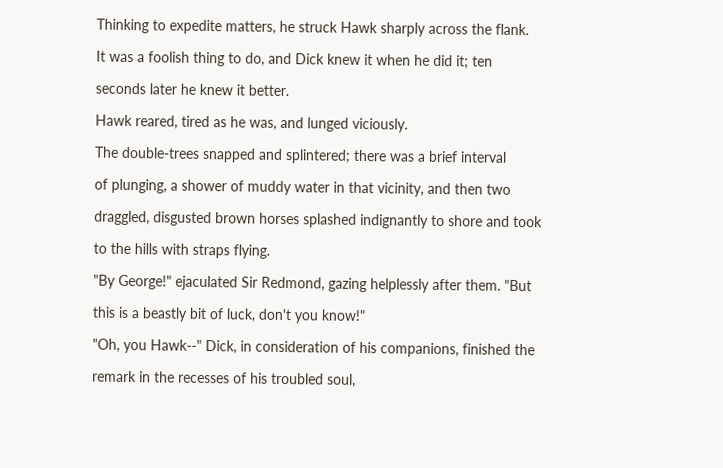Thinking to expedite matters, he struck Hawk sharply across the flank.

It was a foolish thing to do, and Dick knew it when he did it; ten

seconds later he knew it better.

Hawk reared, tired as he was, and lunged viciously.

The double-trees snapped and splintered; there was a brief interval

of plunging, a shower of muddy water in that vicinity, and then two

draggled, disgusted brown horses splashed indignantly to shore and took

to the hills with straps flying.

"By George!" ejaculated Sir Redmond, gazing helplessly after them. "But

this is a beastly bit of luck, don't you know!"

"Oh, you Hawk--" Dick, in consideration of his companions, finished the

remark in the recesses of his troubled soul,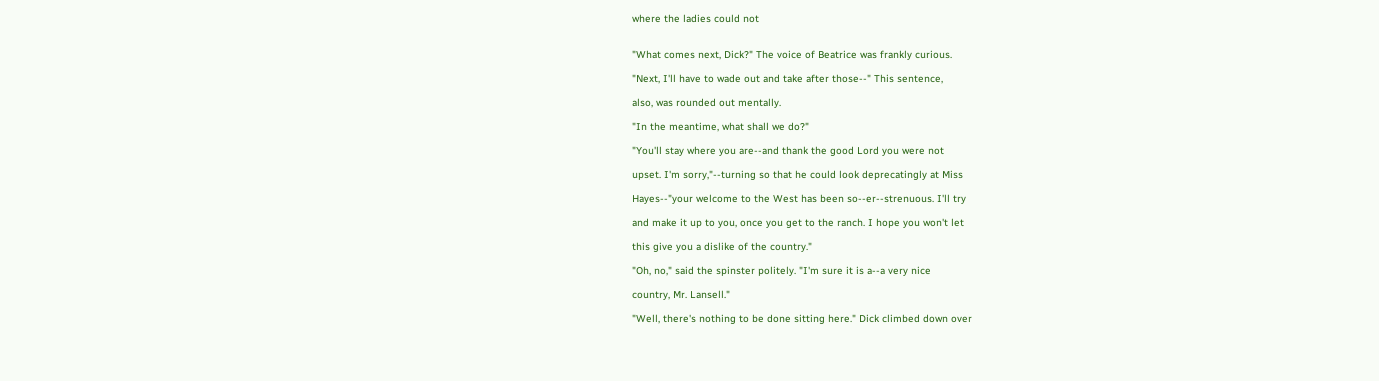where the ladies could not


"What comes next, Dick?" The voice of Beatrice was frankly curious.

"Next, I'll have to wade out and take after those--" This sentence,

also, was rounded out mentally.

"In the meantime, what shall we do?"

"You'll stay where you are--and thank the good Lord you were not

upset. I'm sorry,"--turning so that he could look deprecatingly at Miss

Hayes--"your welcome to the West has been so--er--strenuous. I'll try

and make it up to you, once you get to the ranch. I hope you won't let

this give you a dislike of the country."

"Oh, no," said the spinster politely. "I'm sure it is a--a very nice

country, Mr. Lansell."

"Well, there's nothing to be done sitting here." Dick climbed down over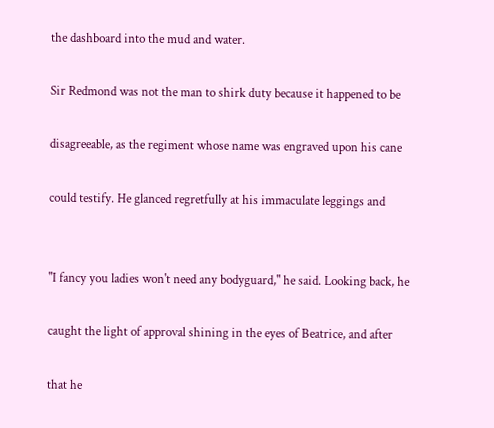the dashboard into the mud and water.

Sir Redmond was not the man to shirk duty because it happened to be

disagreeable, as the regiment whose name was engraved upon his cane

could testify. He glanced regretfully at his immaculate leggings and


"I fancy you ladies won't need any bodyguard," he said. Looking back, he

caught the light of approval shining in the eyes of Beatrice, and after

that he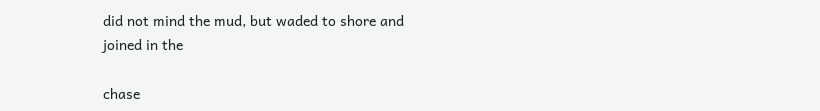did not mind the mud, but waded to shore and joined in the

chase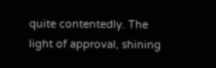quite contentedly. The light of approval, shining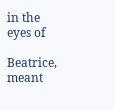in the eyes of

Beatrice, meant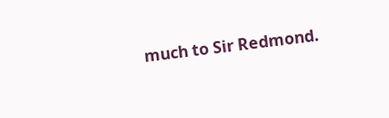much to Sir Redmond.